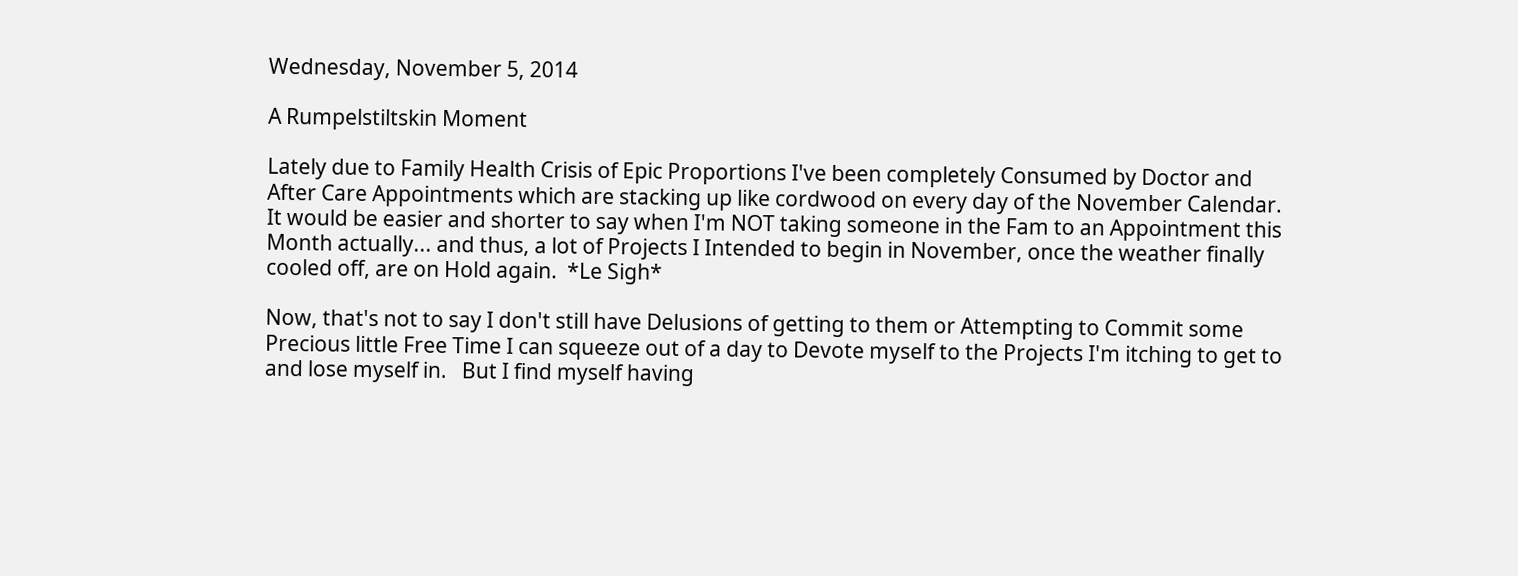Wednesday, November 5, 2014

A Rumpelstiltskin Moment

Lately due to Family Health Crisis of Epic Proportions I've been completely Consumed by Doctor and After Care Appointments which are stacking up like cordwood on every day of the November Calendar.  It would be easier and shorter to say when I'm NOT taking someone in the Fam to an Appointment this Month actually... and thus, a lot of Projects I Intended to begin in November, once the weather finally cooled off, are on Hold again.  *Le Sigh*

Now, that's not to say I don't still have Delusions of getting to them or Attempting to Commit some Precious little Free Time I can squeeze out of a day to Devote myself to the Projects I'm itching to get to and lose myself in.   But I find myself having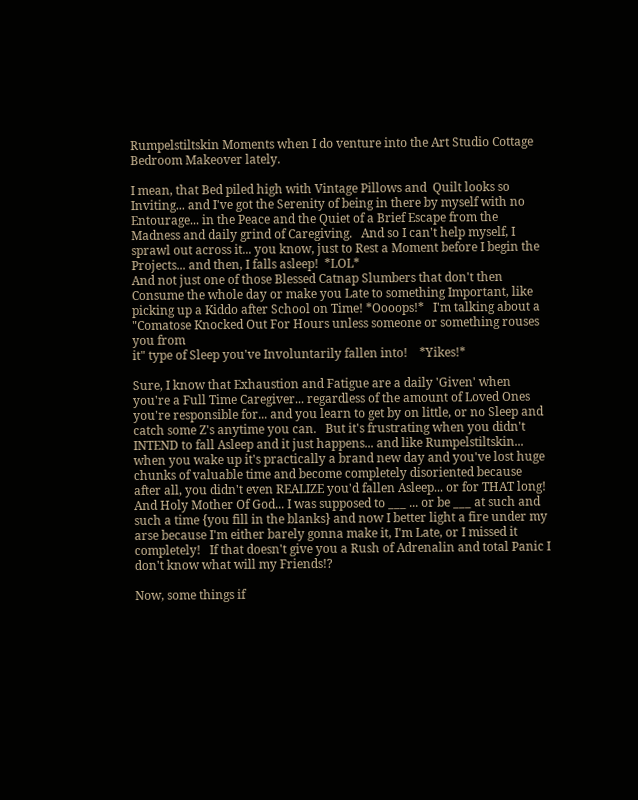Rumpelstiltskin Moments when I do venture into the Art Studio Cottage Bedroom Makeover lately.

I mean, that Bed piled high with Vintage Pillows and  Quilt looks so Inviting... and I've got the Serenity of being in there by myself with no Entourage... in the Peace and the Quiet of a Brief Escape from the Madness and daily grind of Caregiving.   And so I can't help myself, I sprawl out across it... you know, just to Rest a Moment before I begin the Projects... and then, I falls asleep!  *LOL*
And not just one of those Blessed Catnap Slumbers that don't then Consume the whole day or make you Late to something Important, like picking up a Kiddo after School on Time! *Oooops!*   I'm talking about a "Comatose Knocked Out For Hours unless someone or something rouses you from
it" type of Sleep you've Involuntarily fallen into!    *Yikes!*

Sure, I know that Exhaustion and Fatigue are a daily 'Given' when you're a Full Time Caregiver... regardless of the amount of Loved Ones you're responsible for... and you learn to get by on little, or no Sleep and catch some Z's anytime you can.   But it's frustrating when you didn't INTEND to fall Asleep and it just happens... and like Rumpelstiltskin... when you wake up it's practically a brand new day and you've lost huge chunks of valuable time and become completely disoriented because after all, you didn't even REALIZE you'd fallen Asleep... or for THAT long!
And Holy Mother Of God... I was supposed to ___ ... or be ___ at such and such a time {you fill in the blanks} and now I better light a fire under my arse because I'm either barely gonna make it, I'm Late, or I missed it completely!   If that doesn't give you a Rush of Adrenalin and total Panic I don't know what will my Friends!?

Now, some things if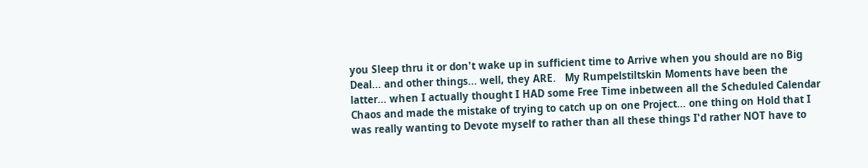you Sleep thru it or don't wake up in sufficient time to Arrive when you should are no Big Deal... and other things... well, they ARE.   My Rumpelstiltskin Moments have been the latter... when I actually thought I HAD some Free Time inbetween all the Scheduled Calendar Chaos and made the mistake of trying to catch up on one Project... one thing on Hold that I was really wanting to Devote myself to rather than all these things I'd rather NOT have to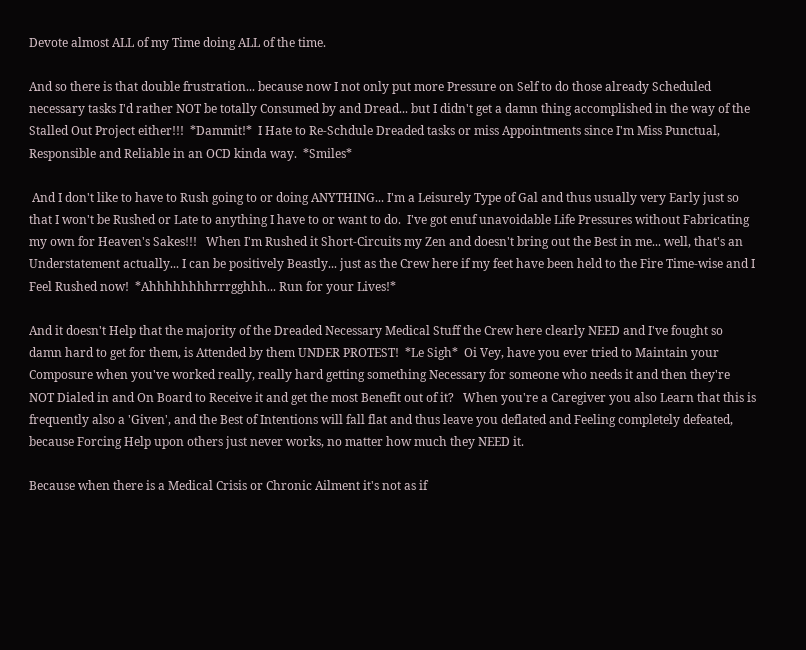Devote almost ALL of my Time doing ALL of the time.

And so there is that double frustration... because now I not only put more Pressure on Self to do those already Scheduled necessary tasks I'd rather NOT be totally Consumed by and Dread... but I didn't get a damn thing accomplished in the way of the Stalled Out Project either!!!  *Dammit!*  I Hate to Re-Schdule Dreaded tasks or miss Appointments since I'm Miss Punctual, Responsible and Reliable in an OCD kinda way.  *Smiles*

 And I don't like to have to Rush going to or doing ANYTHING... I'm a Leisurely Type of Gal and thus usually very Early just so that I won't be Rushed or Late to anything I have to or want to do.  I've got enuf unavoidable Life Pressures without Fabricating my own for Heaven's Sakes!!!   When I'm Rushed it Short-Circuits my Zen and doesn't bring out the Best in me... well, that's an Understatement actually... I can be positively Beastly... just as the Crew here if my feet have been held to the Fire Time-wise and I Feel Rushed now!  *Ahhhhhhhhrrrgghhh... Run for your Lives!*

And it doesn't Help that the majority of the Dreaded Necessary Medical Stuff the Crew here clearly NEED and I've fought so damn hard to get for them, is Attended by them UNDER PROTEST!  *Le Sigh*  Oi Vey, have you ever tried to Maintain your Composure when you've worked really, really hard getting something Necessary for someone who needs it and then they're NOT Dialed in and On Board to Receive it and get the most Benefit out of it?   When you're a Caregiver you also Learn that this is frequently also a 'Given', and the Best of Intentions will fall flat and thus leave you deflated and Feeling completely defeated, because Forcing Help upon others just never works, no matter how much they NEED it.

Because when there is a Medical Crisis or Chronic Ailment it's not as if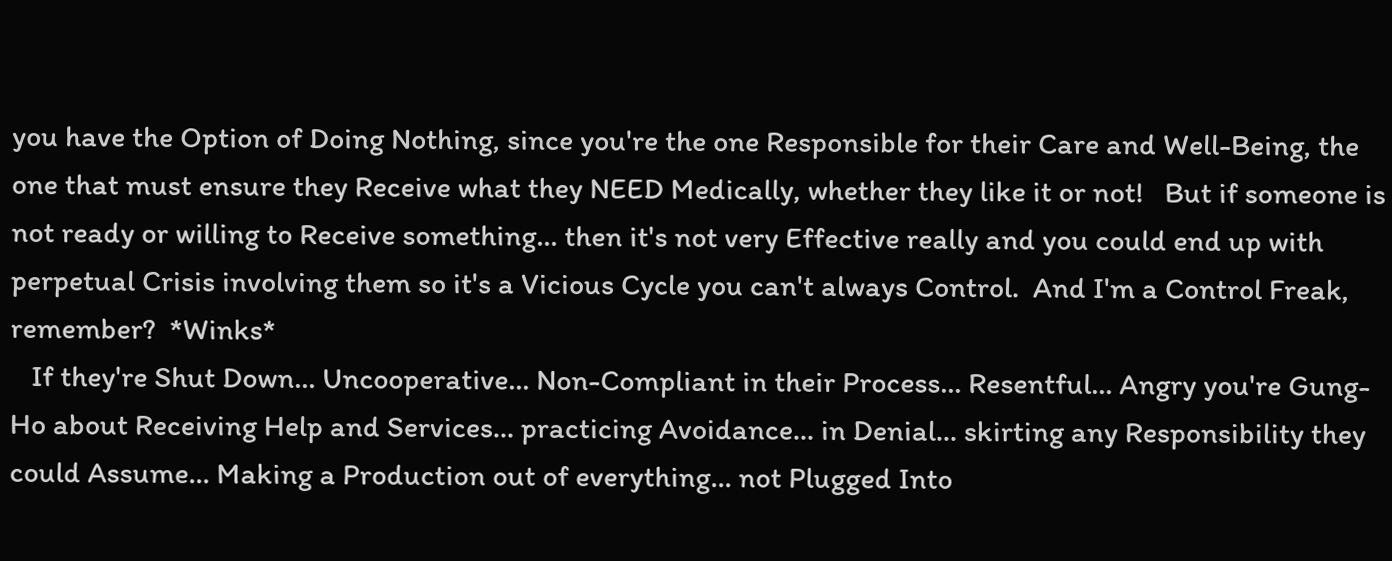you have the Option of Doing Nothing, since you're the one Responsible for their Care and Well-Being, the one that must ensure they Receive what they NEED Medically, whether they like it or not!   But if someone is not ready or willing to Receive something... then it's not very Effective really and you could end up with perpetual Crisis involving them so it's a Vicious Cycle you can't always Control.  And I'm a Control Freak, remember?  *Winks*
   If they're Shut Down... Uncooperative... Non-Compliant in their Process... Resentful... Angry you're Gung-Ho about Receiving Help and Services... practicing Avoidance... in Denial... skirting any Responsibility they could Assume... Making a Production out of everything... not Plugged Into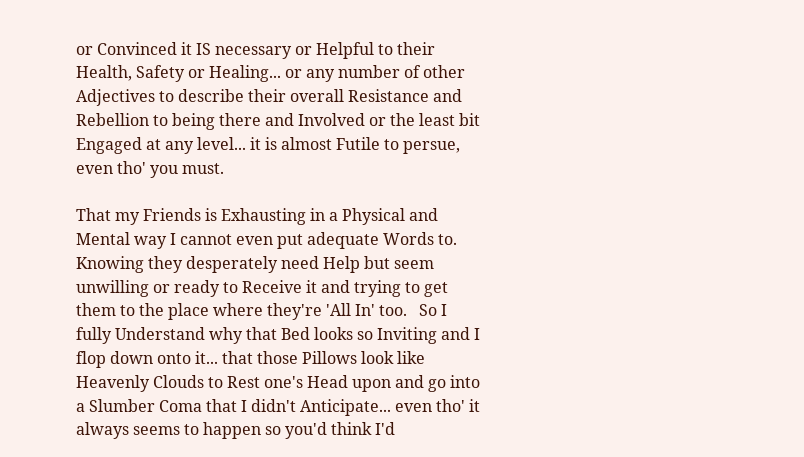or Convinced it IS necessary or Helpful to their Health, Safety or Healing... or any number of other Adjectives to describe their overall Resistance and Rebellion to being there and Involved or the least bit Engaged at any level... it is almost Futile to persue, even tho' you must.

That my Friends is Exhausting in a Physical and Mental way I cannot even put adequate Words to.  Knowing they desperately need Help but seem unwilling or ready to Receive it and trying to get them to the place where they're 'All In' too.   So I fully Understand why that Bed looks so Inviting and I flop down onto it... that those Pillows look like Heavenly Clouds to Rest one's Head upon and go into a Slumber Coma that I didn't Anticipate... even tho' it always seems to happen so you'd think I'd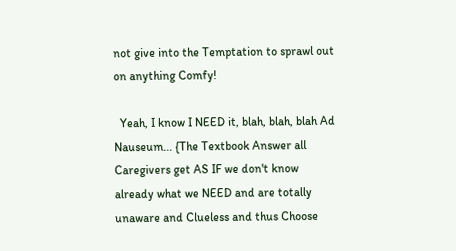not give into the Temptation to sprawl out on anything Comfy!

  Yeah, I know I NEED it, blah, blah, blah Ad Nauseum... {The Textbook Answer all Caregivers get AS IF we don't know already what we NEED and are totally unaware and Clueless and thus Choose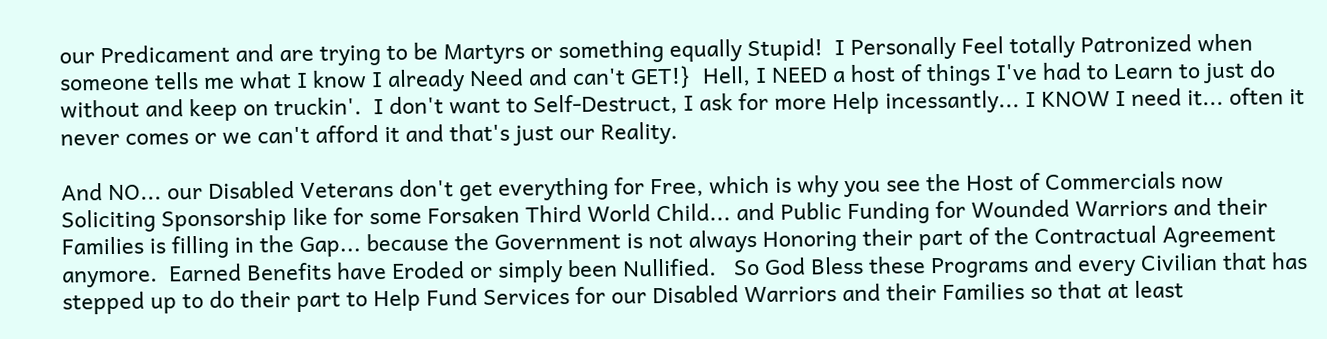our Predicament and are trying to be Martyrs or something equally Stupid!  I Personally Feel totally Patronized when someone tells me what I know I already Need and can't GET!}  Hell, I NEED a host of things I've had to Learn to just do without and keep on truckin'.  I don't want to Self-Destruct, I ask for more Help incessantly... I KNOW I need it... often it never comes or we can't afford it and that's just our Reality.

And NO... our Disabled Veterans don't get everything for Free, which is why you see the Host of Commercials now Soliciting Sponsorship like for some Forsaken Third World Child... and Public Funding for Wounded Warriors and their Families is filling in the Gap... because the Government is not always Honoring their part of the Contractual Agreement anymore.  Earned Benefits have Eroded or simply been Nullified.   So God Bless these Programs and every Civilian that has stepped up to do their part to Help Fund Services for our Disabled Warriors and their Families so that at least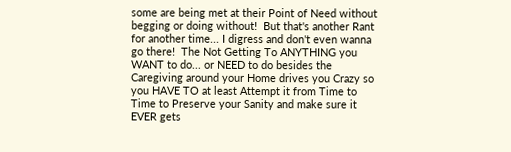some are being met at their Point of Need without begging or doing without!  But that's another Rant for another time... I digress and don't even wanna go there!  The Not Getting To ANYTHING you WANT to do... or NEED to do besides the Caregiving around your Home drives you Crazy so you HAVE TO at least Attempt it from Time to Time to Preserve your Sanity and make sure it EVER gets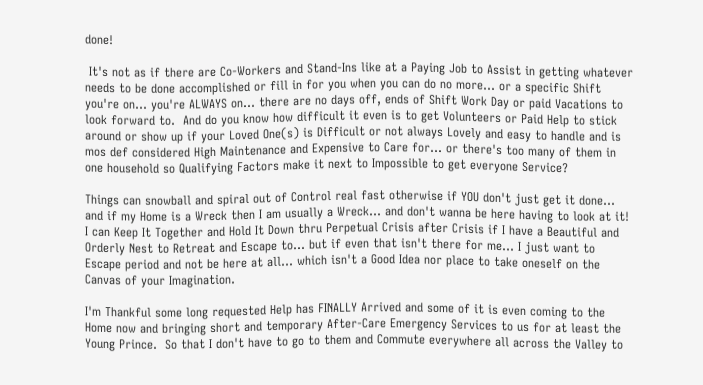done!

 It's not as if there are Co-Workers and Stand-Ins like at a Paying Job to Assist in getting whatever needs to be done accomplished or fill in for you when you can do no more... or a specific Shift you're on... you're ALWAYS on... there are no days off, ends of Shift Work Day or paid Vacations to look forward to.  And do you know how difficult it even is to get Volunteers or Paid Help to stick around or show up if your Loved One(s) is Difficult or not always Lovely and easy to handle and is mos def considered High Maintenance and Expensive to Care for... or there's too many of them in one household so Qualifying Factors make it next to Impossible to get everyone Service?

Things can snowball and spiral out of Control real fast otherwise if YOU don't just get it done... and if my Home is a Wreck then I am usually a Wreck... and don't wanna be here having to look at it!   I can Keep It Together and Hold It Down thru Perpetual Crisis after Crisis if I have a Beautiful and Orderly Nest to Retreat and Escape to... but if even that isn't there for me... I just want to Escape period and not be here at all... which isn't a Good Idea nor place to take oneself on the Canvas of your Imagination.

I'm Thankful some long requested Help has FINALLY Arrived and some of it is even coming to the Home now and bringing short and temporary After-Care Emergency Services to us for at least the Young Prince.  So that I don't have to go to them and Commute everywhere all across the Valley to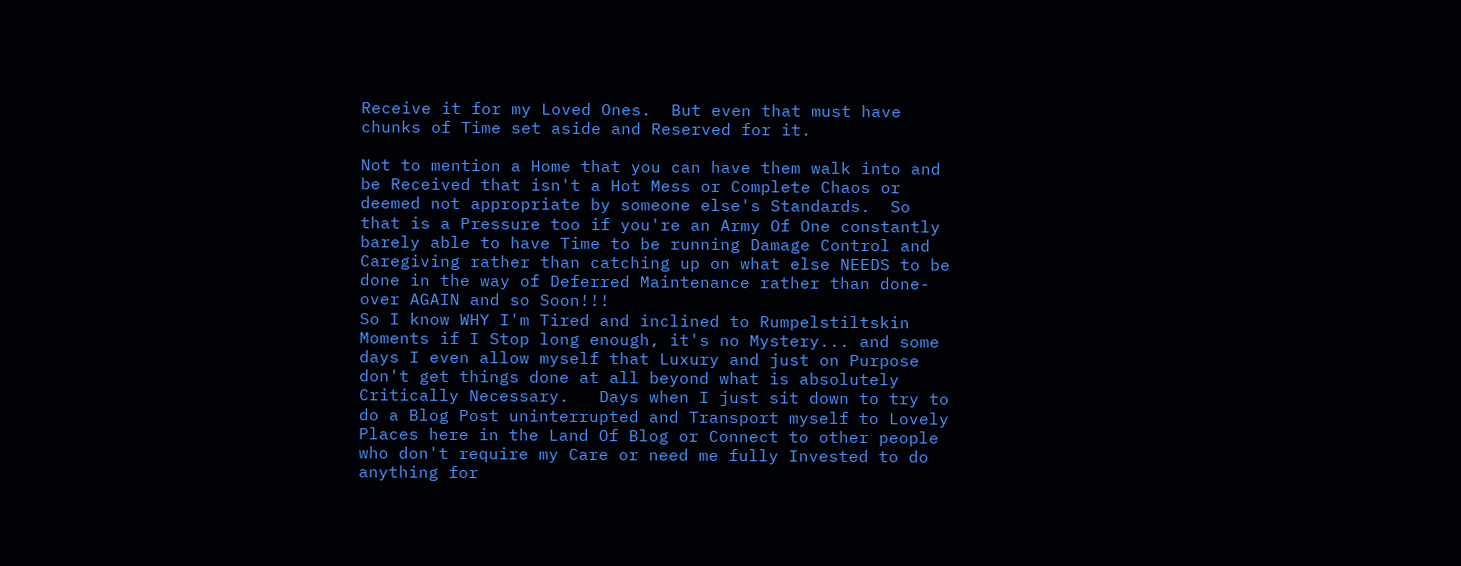Receive it for my Loved Ones.  But even that must have chunks of Time set aside and Reserved for it.

Not to mention a Home that you can have them walk into and be Received that isn't a Hot Mess or Complete Chaos or deemed not appropriate by someone else's Standards.  So that is a Pressure too if you're an Army Of One constantly barely able to have Time to be running Damage Control and Caregiving rather than catching up on what else NEEDS to be done in the way of Deferred Maintenance rather than done-over AGAIN and so Soon!!!
So I know WHY I'm Tired and inclined to Rumpelstiltskin Moments if I Stop long enough, it's no Mystery... and some days I even allow myself that Luxury and just on Purpose don't get things done at all beyond what is absolutely Critically Necessary.   Days when I just sit down to try to do a Blog Post uninterrupted and Transport myself to Lovely Places here in the Land Of Blog or Connect to other people who don't require my Care or need me fully Invested to do anything for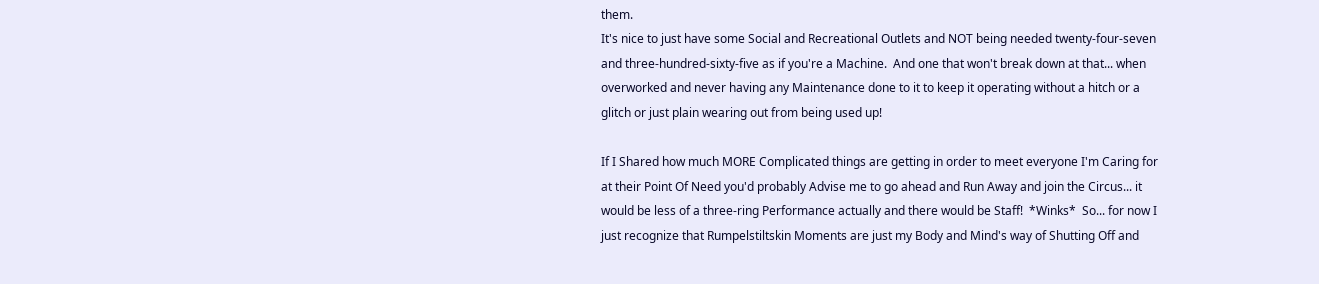them.
It's nice to just have some Social and Recreational Outlets and NOT being needed twenty-four-seven and three-hundred-sixty-five as if you're a Machine.  And one that won't break down at that... when overworked and never having any Maintenance done to it to keep it operating without a hitch or a glitch or just plain wearing out from being used up!

If I Shared how much MORE Complicated things are getting in order to meet everyone I'm Caring for at their Point Of Need you'd probably Advise me to go ahead and Run Away and join the Circus... it would be less of a three-ring Performance actually and there would be Staff!  *Winks*  So... for now I just recognize that Rumpelstiltskin Moments are just my Body and Mind's way of Shutting Off and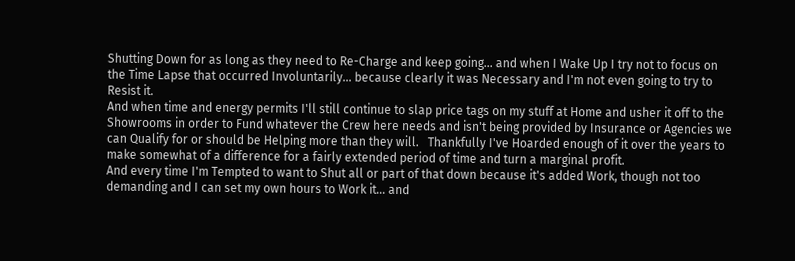Shutting Down for as long as they need to Re-Charge and keep going... and when I Wake Up I try not to focus on the Time Lapse that occurred Involuntarily... because clearly it was Necessary and I'm not even going to try to Resist it.
And when time and energy permits I'll still continue to slap price tags on my stuff at Home and usher it off to the Showrooms in order to Fund whatever the Crew here needs and isn't being provided by Insurance or Agencies we can Qualify for or should be Helping more than they will.   Thankfully I've Hoarded enough of it over the years to make somewhat of a difference for a fairly extended period of time and turn a marginal profit.
And every time I'm Tempted to want to Shut all or part of that down because it's added Work, though not too demanding and I can set my own hours to Work it... and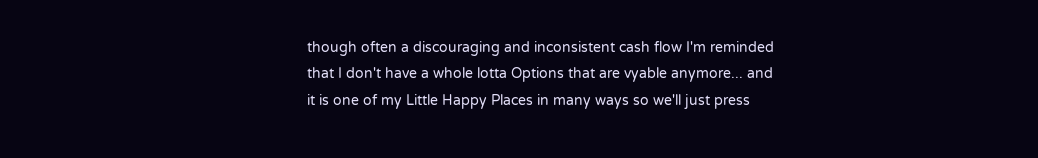though often a discouraging and inconsistent cash flow I'm reminded that I don't have a whole lotta Options that are vyable anymore... and it is one of my Little Happy Places in many ways so we'll just press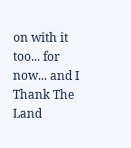on with it too... for now... and I Thank The Land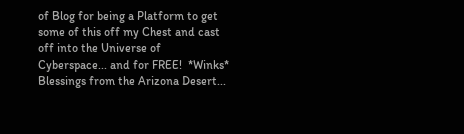of Blog for being a Platform to get some of this off my Chest and cast off into the Universe of Cyberspace... and for FREE!  *Winks*
Blessings from the Arizona Desert...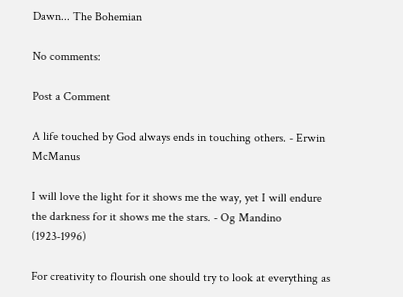Dawn... The Bohemian

No comments:

Post a Comment

A life touched by God always ends in touching others. - Erwin McManus

I will love the light for it shows me the way, yet I will endure the darkness for it shows me the stars. - Og Mandino (1923-1996)

For creativity to flourish one should try to look at everything as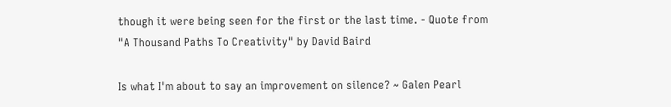though it were being seen for the first or the last time. - Quote from "A Thousand Paths To Creativity" by David Baird

Is what I'm about to say an improvement on silence? ~ Galen Pearl